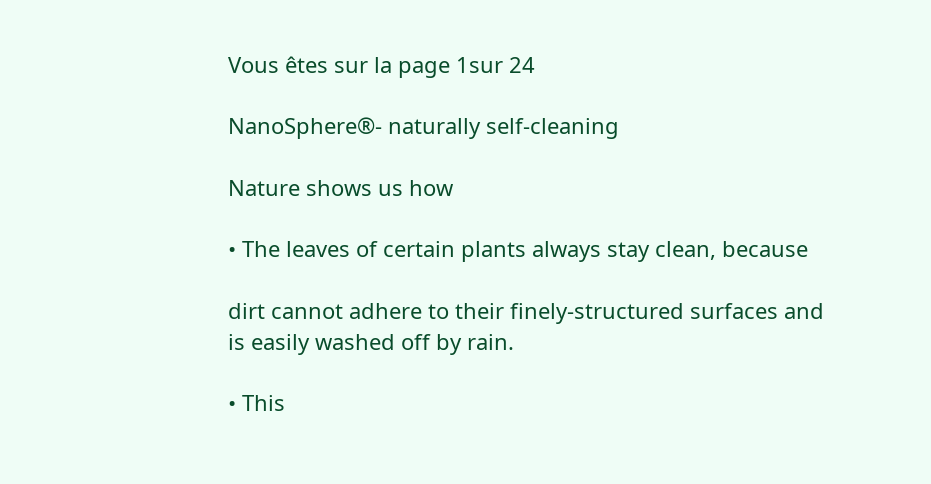Vous êtes sur la page 1sur 24

NanoSphere®- naturally self-cleaning

Nature shows us how

• The leaves of certain plants always stay clean, because

dirt cannot adhere to their finely-structured surfaces and
is easily washed off by rain.

• This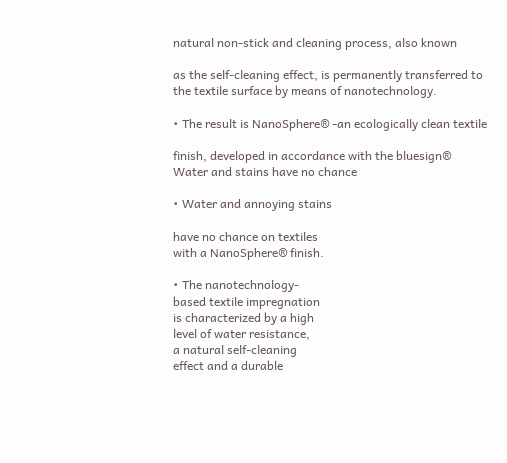natural non-stick and cleaning process, also known

as the self-cleaning effect, is permanently transferred to
the textile surface by means of nanotechnology.

• The result is NanoSphere® -an ecologically clean textile

finish, developed in accordance with the bluesign®
Water and stains have no chance

• Water and annoying stains

have no chance on textiles
with a NanoSphere® finish.

• The nanotechnology-
based textile impregnation
is characterized by a high
level of water resistance,
a natural self-cleaning
effect and a durable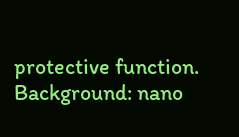protective function.
Background: nano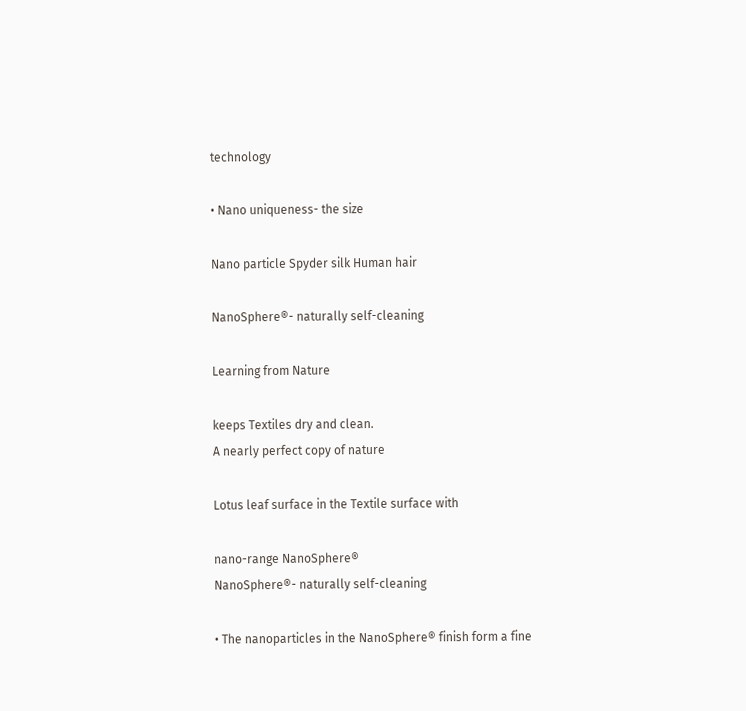technology

• Nano uniqueness- the size

Nano particle Spyder silk Human hair

NanoSphere®- naturally self-cleaning

Learning from Nature

keeps Textiles dry and clean.
A nearly perfect copy of nature

Lotus leaf surface in the Textile surface with

nano-range NanoSphere®
NanoSphere®- naturally self-cleaning

• The nanoparticles in the NanoSphere® finish form a fine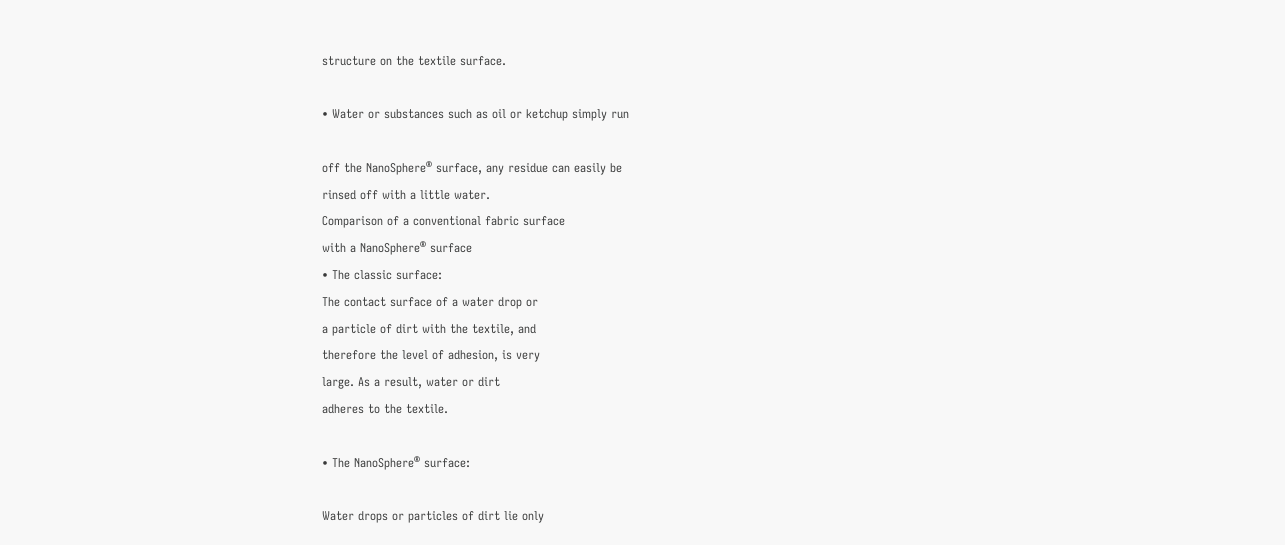structure on the textile surface.

• Water or substances such as oil or ketchup simply run

off the NanoSphere® surface, any residue can easily be
rinsed off with a little water.
Comparison of a conventional fabric surface
with a NanoSphere® surface
• The classic surface:
The contact surface of a water drop or
a particle of dirt with the textile, and
therefore the level of adhesion, is very
large. As a result, water or dirt
adheres to the textile.

• The NanoSphere® surface:

Water drops or particles of dirt lie only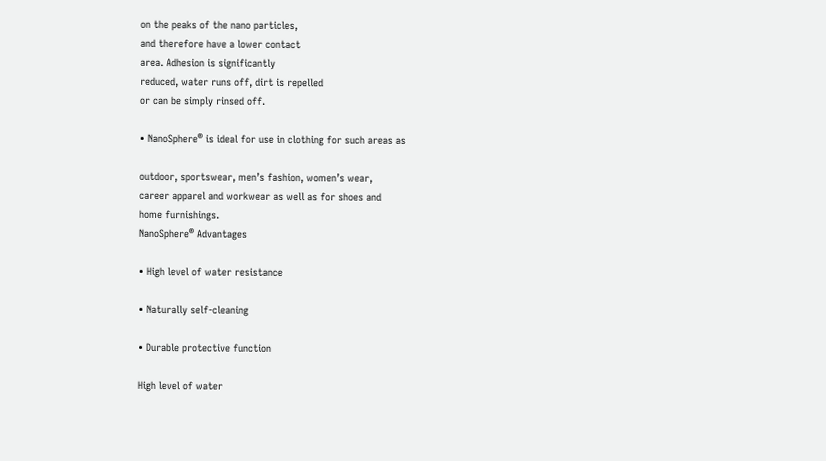on the peaks of the nano particles,
and therefore have a lower contact
area. Adhesion is significantly
reduced, water runs off, dirt is repelled
or can be simply rinsed off.

• NanoSphere® is ideal for use in clothing for such areas as

outdoor, sportswear, men’s fashion, women’s wear,
career apparel and workwear as well as for shoes and
home furnishings.
NanoSphere® Advantages

• High level of water resistance

• Naturally self-cleaning

• Durable protective function

High level of water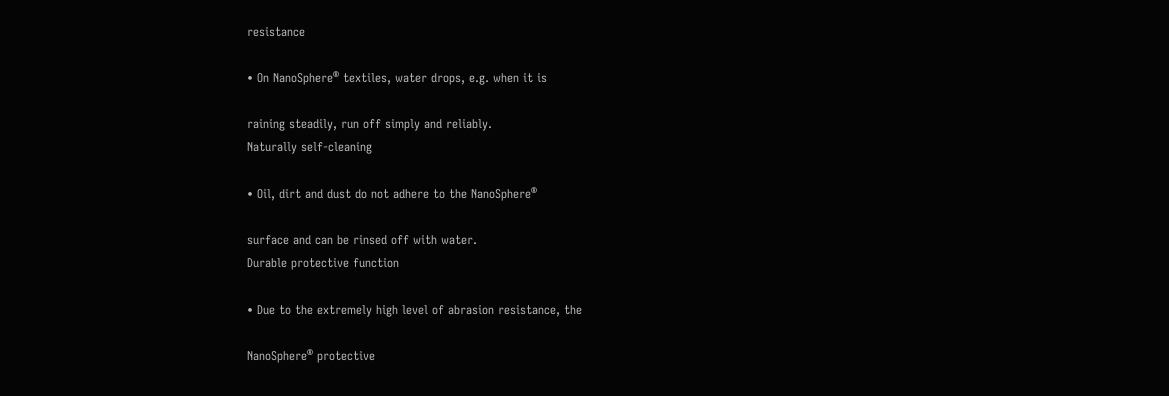resistance

• On NanoSphere® textiles, water drops, e.g. when it is

raining steadily, run off simply and reliably.
Naturally self-cleaning

• Oil, dirt and dust do not adhere to the NanoSphere®

surface and can be rinsed off with water.
Durable protective function

• Due to the extremely high level of abrasion resistance, the

NanoSphere® protective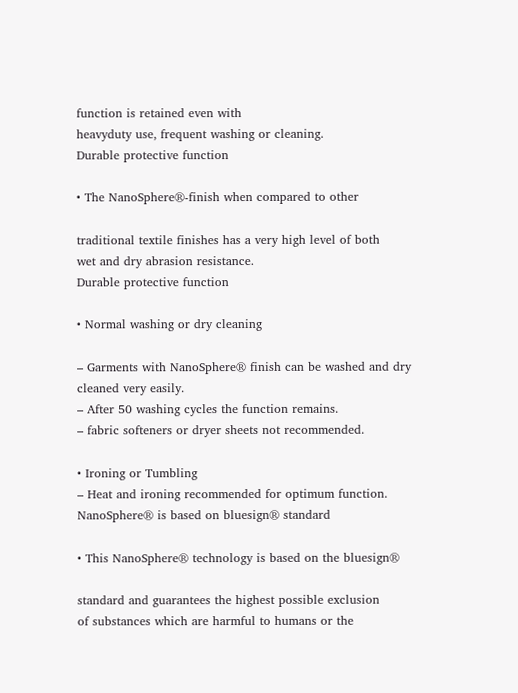function is retained even with
heavyduty use, frequent washing or cleaning.
Durable protective function

• The NanoSphere®-finish when compared to other

traditional textile finishes has a very high level of both
wet and dry abrasion resistance.
Durable protective function

• Normal washing or dry cleaning

– Garments with NanoSphere® finish can be washed and dry
cleaned very easily.
– After 50 washing cycles the function remains.
– fabric softeners or dryer sheets not recommended.

• Ironing or Tumbling
– Heat and ironing recommended for optimum function.
NanoSphere® is based on bluesign® standard

• This NanoSphere® technology is based on the bluesign®

standard and guarantees the highest possible exclusion
of substances which are harmful to humans or the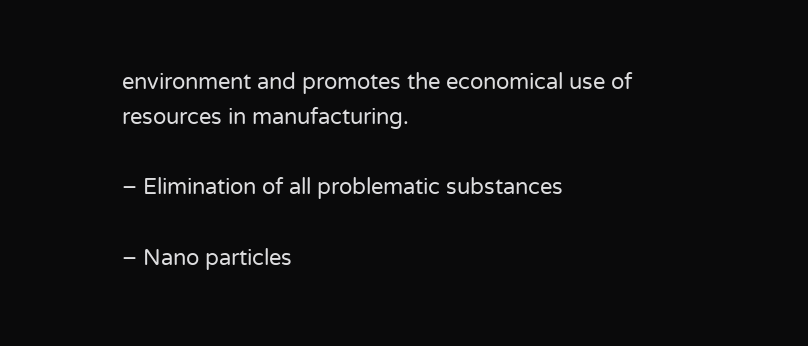environment and promotes the economical use of
resources in manufacturing.

– Elimination of all problematic substances

– Nano particles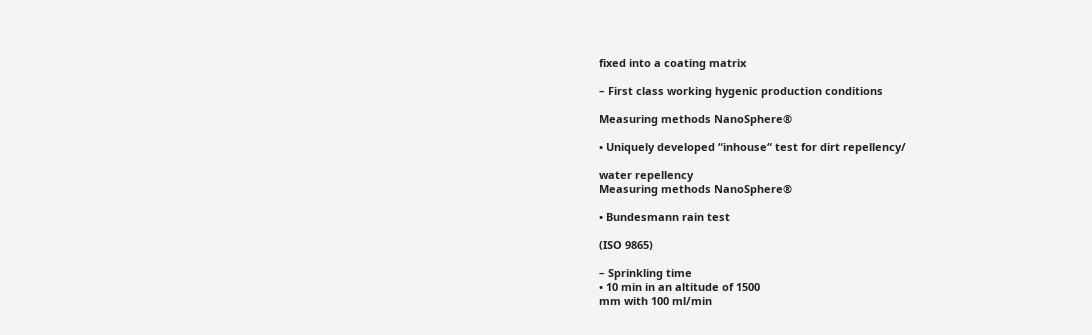fixed into a coating matrix

– First class working hygenic production conditions

Measuring methods NanoSphere®

• Uniquely developed “inhouse“ test for dirt repellency/

water repellency
Measuring methods NanoSphere®

• Bundesmann rain test

(ISO 9865)

– Sprinkling time
• 10 min in an altitude of 1500
mm with 100 ml/min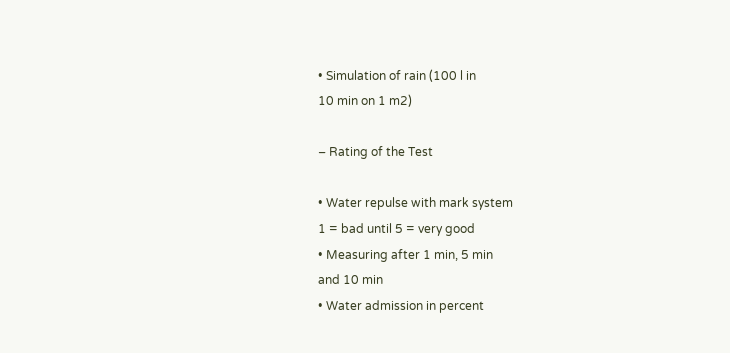• Simulation of rain (100 l in
10 min on 1 m2)

– Rating of the Test

• Water repulse with mark system
1 = bad until 5 = very good
• Measuring after 1 min, 5 min
and 10 min
• Water admission in percent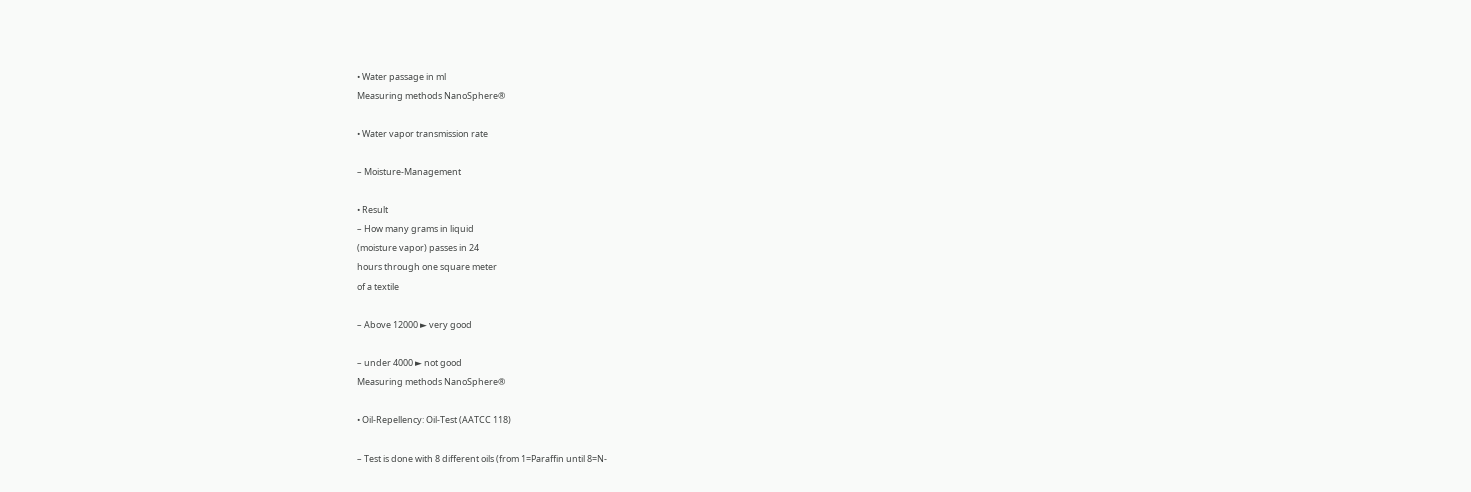• Water passage in ml
Measuring methods NanoSphere®

• Water vapor transmission rate

– Moisture-Management

• Result
– How many grams in liquid
(moisture vapor) passes in 24
hours through one square meter
of a textile

– Above 12000 ► very good

– under 4000 ► not good
Measuring methods NanoSphere®

• Oil-Repellency: Oil-Test (AATCC 118)

– Test is done with 8 different oils (from 1=Paraffin until 8=N-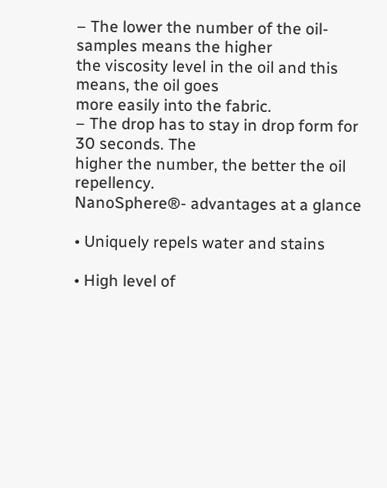– The lower the number of the oil-samples means the higher
the viscosity level in the oil and this means, the oil goes
more easily into the fabric.
– The drop has to stay in drop form for 30 seconds. The
higher the number, the better the oil repellency.
NanoSphere®- advantages at a glance

• Uniquely repels water and stains

• High level of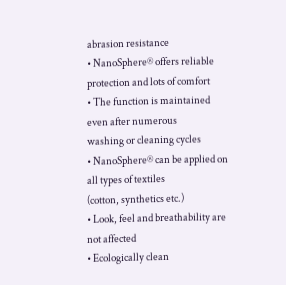abrasion resistance
• NanoSphere® offers reliable protection and lots of comfort
• The function is maintained even after numerous
washing or cleaning cycles
• NanoSphere® can be applied on all types of textiles
(cotton, synthetics etc.)
• Look, feel and breathability are not affected
• Ecologically clean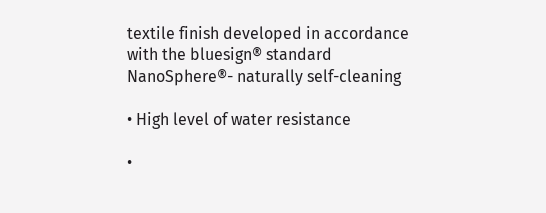textile finish developed in accordance
with the bluesign® standard
NanoSphere®- naturally self-cleaning

• High level of water resistance

•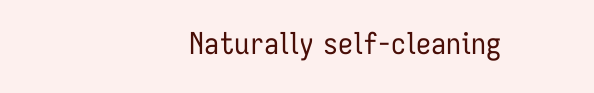Naturally self-cleaning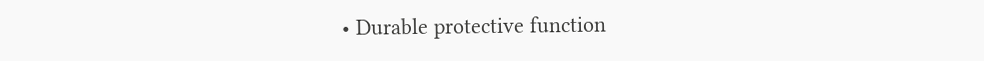• Durable protective function